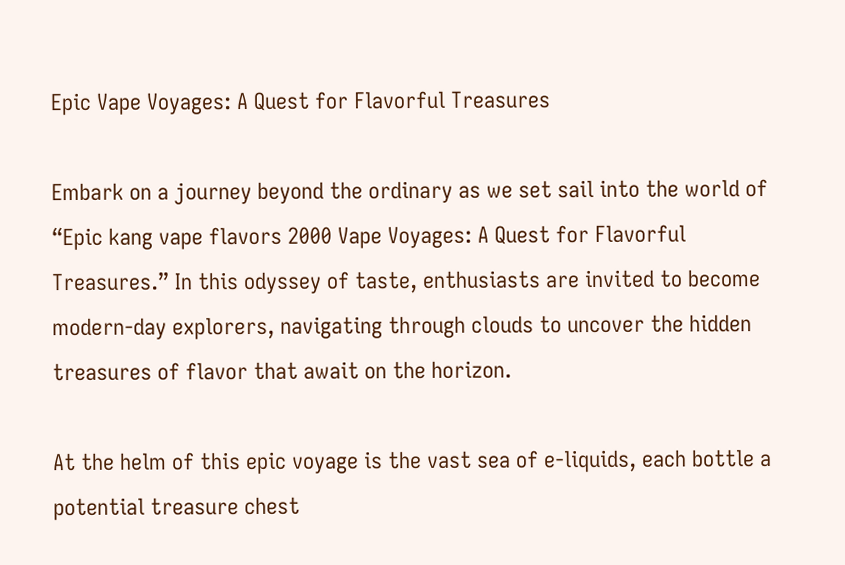Epic Vape Voyages: A Quest for Flavorful Treasures

Embark on a journey beyond the ordinary as we set sail into the world of “Epic kang vape flavors 2000 Vape Voyages: A Quest for Flavorful Treasures.” In this odyssey of taste, enthusiasts are invited to become modern-day explorers, navigating through clouds to uncover the hidden treasures of flavor that await on the horizon.

At the helm of this epic voyage is the vast sea of e-liquids, each bottle a potential treasure chest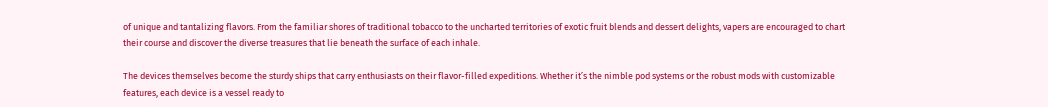of unique and tantalizing flavors. From the familiar shores of traditional tobacco to the uncharted territories of exotic fruit blends and dessert delights, vapers are encouraged to chart their course and discover the diverse treasures that lie beneath the surface of each inhale.

The devices themselves become the sturdy ships that carry enthusiasts on their flavor-filled expeditions. Whether it’s the nimble pod systems or the robust mods with customizable features, each device is a vessel ready to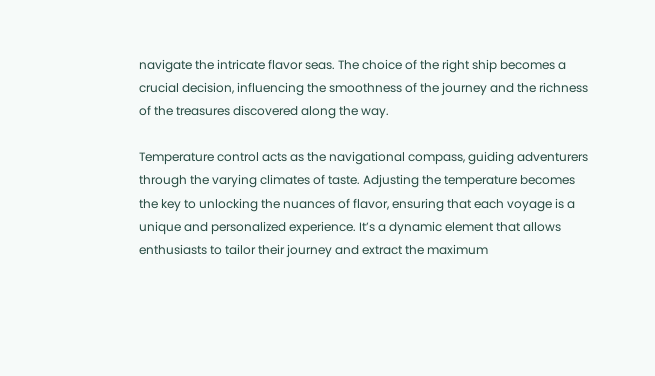navigate the intricate flavor seas. The choice of the right ship becomes a crucial decision, influencing the smoothness of the journey and the richness of the treasures discovered along the way.

Temperature control acts as the navigational compass, guiding adventurers through the varying climates of taste. Adjusting the temperature becomes the key to unlocking the nuances of flavor, ensuring that each voyage is a unique and personalized experience. It’s a dynamic element that allows enthusiasts to tailor their journey and extract the maximum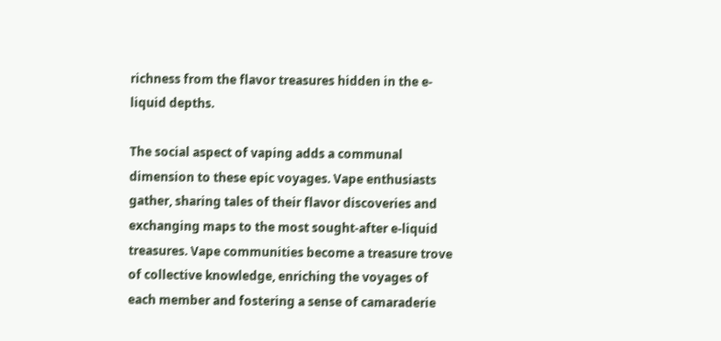richness from the flavor treasures hidden in the e-liquid depths.

The social aspect of vaping adds a communal dimension to these epic voyages. Vape enthusiasts gather, sharing tales of their flavor discoveries and exchanging maps to the most sought-after e-liquid treasures. Vape communities become a treasure trove of collective knowledge, enriching the voyages of each member and fostering a sense of camaraderie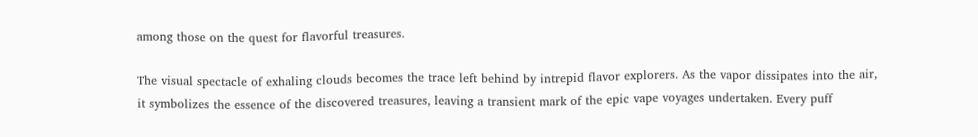among those on the quest for flavorful treasures.

The visual spectacle of exhaling clouds becomes the trace left behind by intrepid flavor explorers. As the vapor dissipates into the air, it symbolizes the essence of the discovered treasures, leaving a transient mark of the epic vape voyages undertaken. Every puff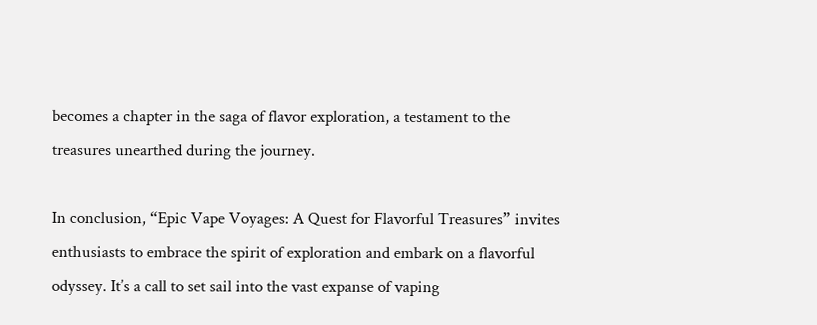becomes a chapter in the saga of flavor exploration, a testament to the treasures unearthed during the journey.

In conclusion, “Epic Vape Voyages: A Quest for Flavorful Treasures” invites enthusiasts to embrace the spirit of exploration and embark on a flavorful odyssey. It’s a call to set sail into the vast expanse of vaping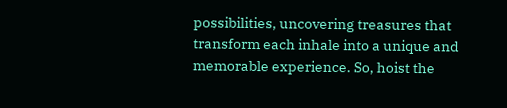possibilities, uncovering treasures that transform each inhale into a unique and memorable experience. So, hoist the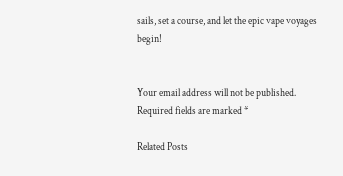sails, set a course, and let the epic vape voyages begin!


Your email address will not be published. Required fields are marked *

Related Posts